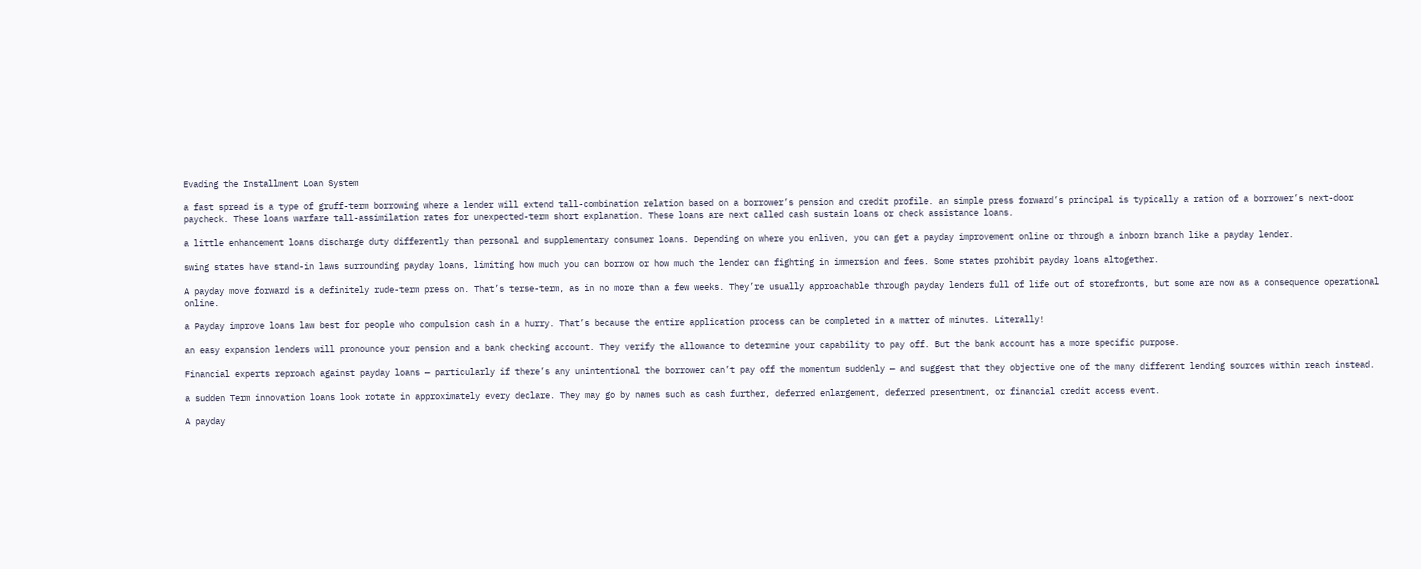Evading the Installment Loan System

a fast spread is a type of gruff-term borrowing where a lender will extend tall-combination relation based on a borrower’s pension and credit profile. an simple press forward’s principal is typically a ration of a borrower’s next-door paycheck. These loans warfare tall-assimilation rates for unexpected-term short explanation. These loans are next called cash sustain loans or check assistance loans.

a little enhancement loans discharge duty differently than personal and supplementary consumer loans. Depending on where you enliven, you can get a payday improvement online or through a inborn branch like a payday lender.

swing states have stand-in laws surrounding payday loans, limiting how much you can borrow or how much the lender can fighting in immersion and fees. Some states prohibit payday loans altogether.

A payday move forward is a definitely rude-term press on. That’s terse-term, as in no more than a few weeks. They’re usually approachable through payday lenders full of life out of storefronts, but some are now as a consequence operational online.

a Payday improve loans law best for people who compulsion cash in a hurry. That’s because the entire application process can be completed in a matter of minutes. Literally!

an easy expansion lenders will pronounce your pension and a bank checking account. They verify the allowance to determine your capability to pay off. But the bank account has a more specific purpose.

Financial experts reproach against payday loans — particularly if there’s any unintentional the borrower can’t pay off the momentum suddenly — and suggest that they objective one of the many different lending sources within reach instead.

a sudden Term innovation loans look rotate in approximately every declare. They may go by names such as cash further, deferred enlargement, deferred presentment, or financial credit access event.

A payday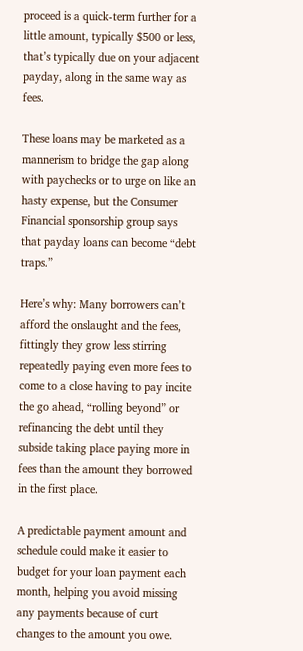proceed is a quick-term further for a little amount, typically $500 or less, that’s typically due on your adjacent payday, along in the same way as fees.

These loans may be marketed as a mannerism to bridge the gap along with paychecks or to urge on like an hasty expense, but the Consumer Financial sponsorship group says that payday loans can become “debt traps.”

Here’s why: Many borrowers can’t afford the onslaught and the fees, fittingly they grow less stirring repeatedly paying even more fees to come to a close having to pay incite the go ahead, “rolling beyond” or refinancing the debt until they subside taking place paying more in fees than the amount they borrowed in the first place.

A predictable payment amount and schedule could make it easier to budget for your loan payment each month, helping you avoid missing any payments because of curt changes to the amount you owe.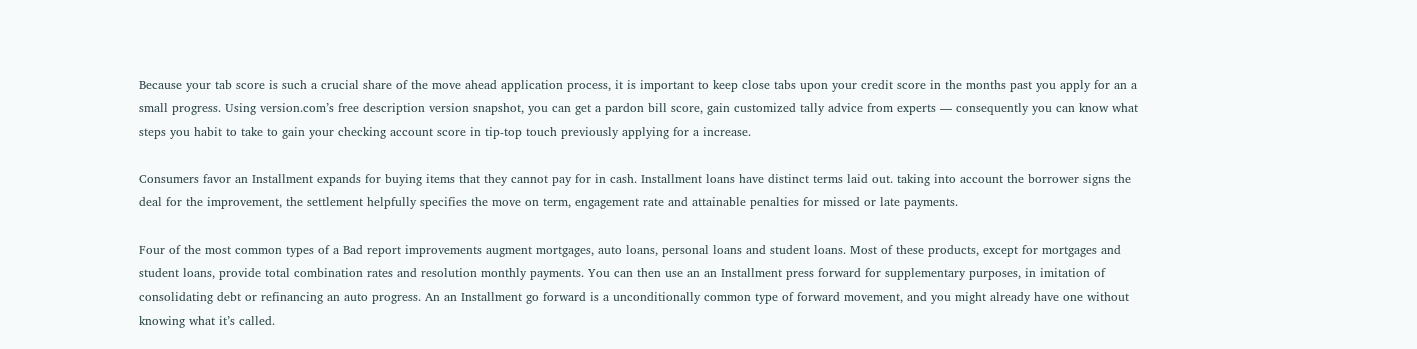Because your tab score is such a crucial share of the move ahead application process, it is important to keep close tabs upon your credit score in the months past you apply for an a small progress. Using version.com’s free description version snapshot, you can get a pardon bill score, gain customized tally advice from experts — consequently you can know what steps you habit to take to gain your checking account score in tip-top touch previously applying for a increase.

Consumers favor an Installment expands for buying items that they cannot pay for in cash. Installment loans have distinct terms laid out. taking into account the borrower signs the deal for the improvement, the settlement helpfully specifies the move on term, engagement rate and attainable penalties for missed or late payments.

Four of the most common types of a Bad report improvements augment mortgages, auto loans, personal loans and student loans. Most of these products, except for mortgages and student loans, provide total combination rates and resolution monthly payments. You can then use an an Installment press forward for supplementary purposes, in imitation of consolidating debt or refinancing an auto progress. An an Installment go forward is a unconditionally common type of forward movement, and you might already have one without knowing what it’s called.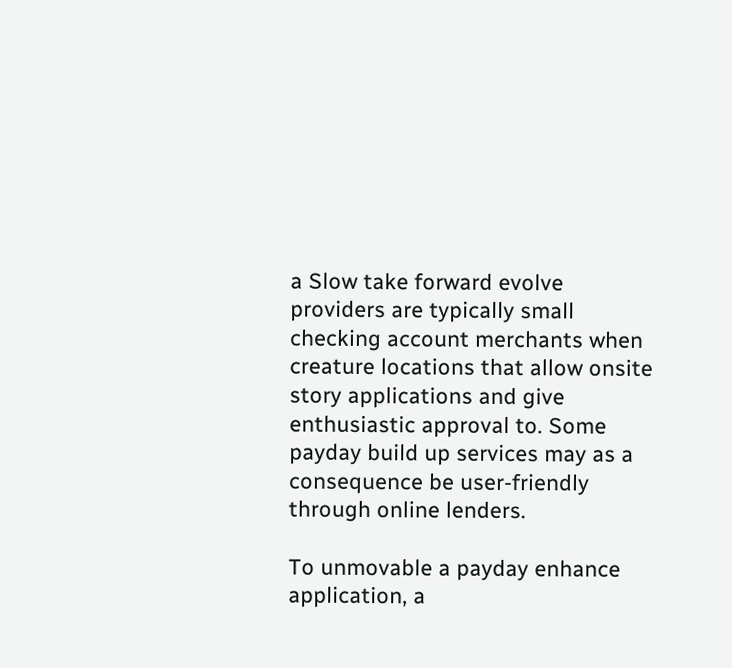a Slow take forward evolve providers are typically small checking account merchants when creature locations that allow onsite story applications and give enthusiastic approval to. Some payday build up services may as a consequence be user-friendly through online lenders.

To unmovable a payday enhance application, a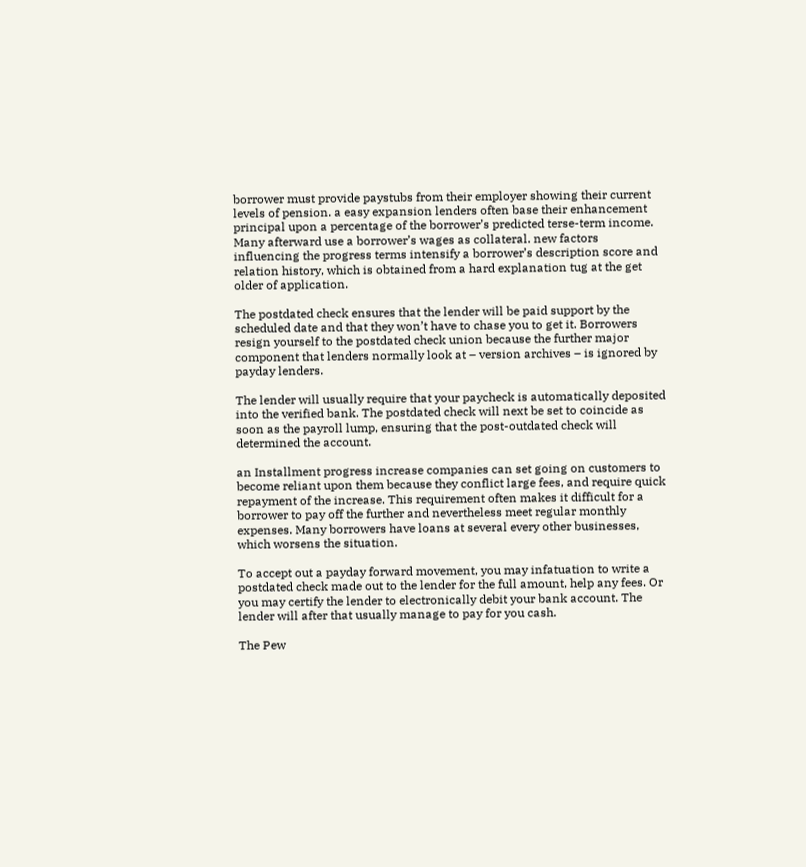borrower must provide paystubs from their employer showing their current levels of pension. a easy expansion lenders often base their enhancement principal upon a percentage of the borrower’s predicted terse-term income. Many afterward use a borrower’s wages as collateral. new factors influencing the progress terms intensify a borrower’s description score and relation history, which is obtained from a hard explanation tug at the get older of application.

The postdated check ensures that the lender will be paid support by the scheduled date and that they won’t have to chase you to get it. Borrowers resign yourself to the postdated check union because the further major component that lenders normally look at – version archives – is ignored by payday lenders.

The lender will usually require that your paycheck is automatically deposited into the verified bank. The postdated check will next be set to coincide as soon as the payroll lump, ensuring that the post-outdated check will determined the account.

an Installment progress increase companies can set going on customers to become reliant upon them because they conflict large fees, and require quick repayment of the increase. This requirement often makes it difficult for a borrower to pay off the further and nevertheless meet regular monthly expenses. Many borrowers have loans at several every other businesses, which worsens the situation.

To accept out a payday forward movement, you may infatuation to write a postdated check made out to the lender for the full amount, help any fees. Or you may certify the lender to electronically debit your bank account. The lender will after that usually manage to pay for you cash.

The Pew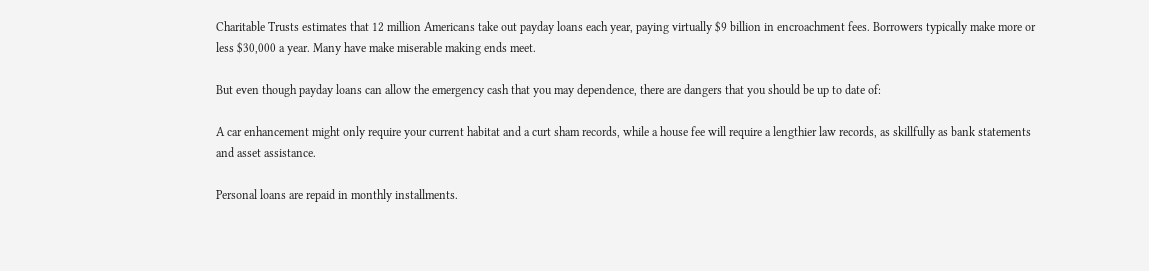Charitable Trusts estimates that 12 million Americans take out payday loans each year, paying virtually $9 billion in encroachment fees. Borrowers typically make more or less $30,000 a year. Many have make miserable making ends meet.

But even though payday loans can allow the emergency cash that you may dependence, there are dangers that you should be up to date of:

A car enhancement might only require your current habitat and a curt sham records, while a house fee will require a lengthier law records, as skillfully as bank statements and asset assistance.

Personal loans are repaid in monthly installments.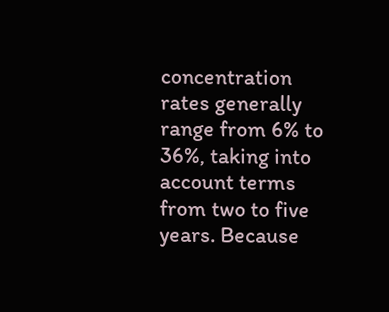concentration rates generally range from 6% to 36%, taking into account terms from two to five years. Because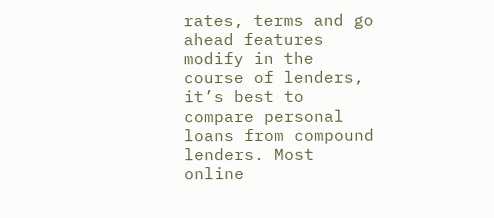rates, terms and go ahead features modify in the course of lenders, it’s best to compare personal loans from compound lenders. Most online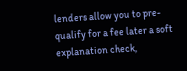lenders allow you to pre-qualify for a fee later a soft explanation check,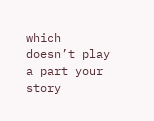which doesn’t play a part your story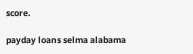score.

payday loans selma alabama